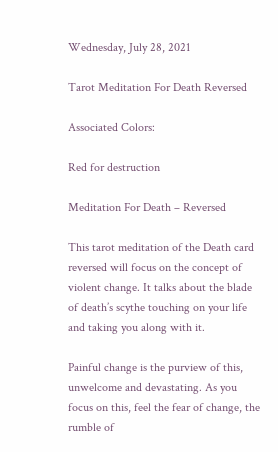Wednesday, July 28, 2021

Tarot Meditation For Death Reversed

Associated Colors:

Red for destruction

Meditation For Death – Reversed

This tarot meditation of the Death card reversed will focus on the concept of violent change. It talks about the blade of death’s scythe touching on your life and taking you along with it.

Painful change is the purview of this, unwelcome and devastating. As you focus on this, feel the fear of change, the rumble of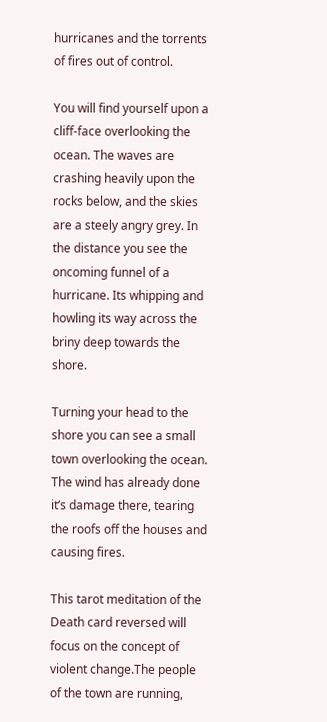hurricanes and the torrents of fires out of control.

You will find yourself upon a cliff-face overlooking the ocean. The waves are crashing heavily upon the rocks below, and the skies are a steely angry grey. In the distance you see the oncoming funnel of a hurricane. Its whipping and howling its way across the briny deep towards the shore.

Turning your head to the shore you can see a small town overlooking the ocean. The wind has already done it’s damage there, tearing the roofs off the houses and causing fires.

This tarot meditation of the Death card reversed will focus on the concept of violent change.The people of the town are running,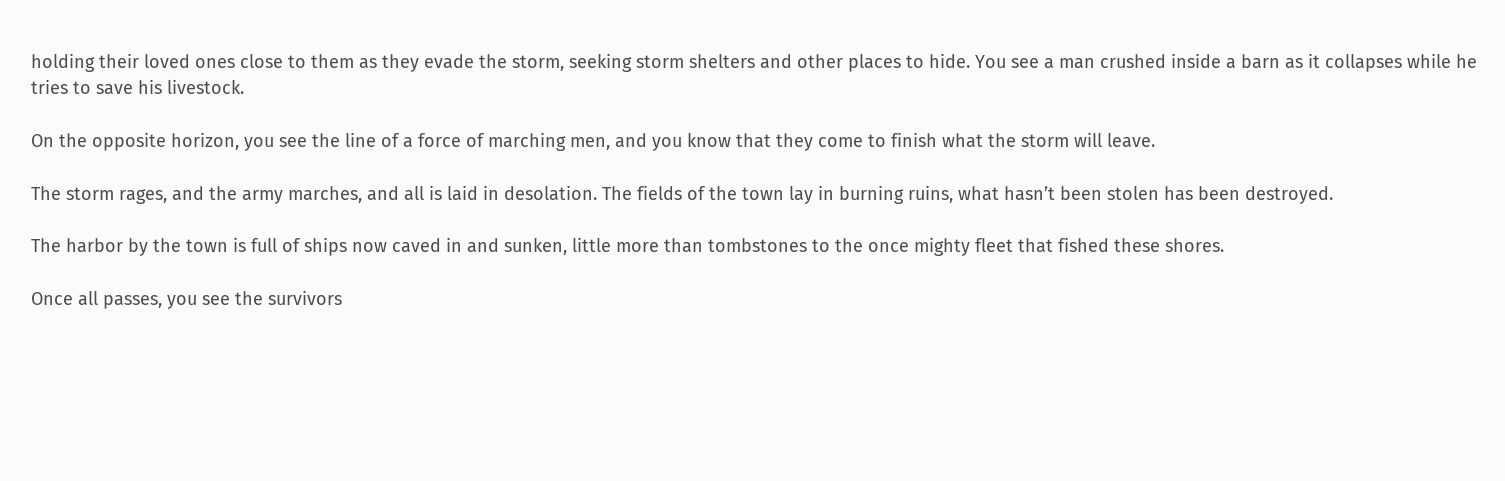holding their loved ones close to them as they evade the storm, seeking storm shelters and other places to hide. You see a man crushed inside a barn as it collapses while he tries to save his livestock.

On the opposite horizon, you see the line of a force of marching men, and you know that they come to finish what the storm will leave.

The storm rages, and the army marches, and all is laid in desolation. The fields of the town lay in burning ruins, what hasn’t been stolen has been destroyed.

The harbor by the town is full of ships now caved in and sunken, little more than tombstones to the once mighty fleet that fished these shores.

Once all passes, you see the survivors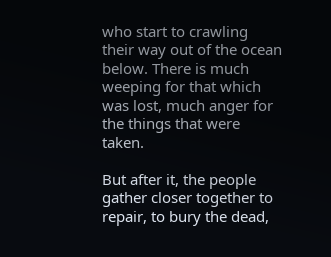who start to crawling their way out of the ocean below. There is much weeping for that which was lost, much anger for the things that were taken.

But after it, the people gather closer together to repair, to bury the dead,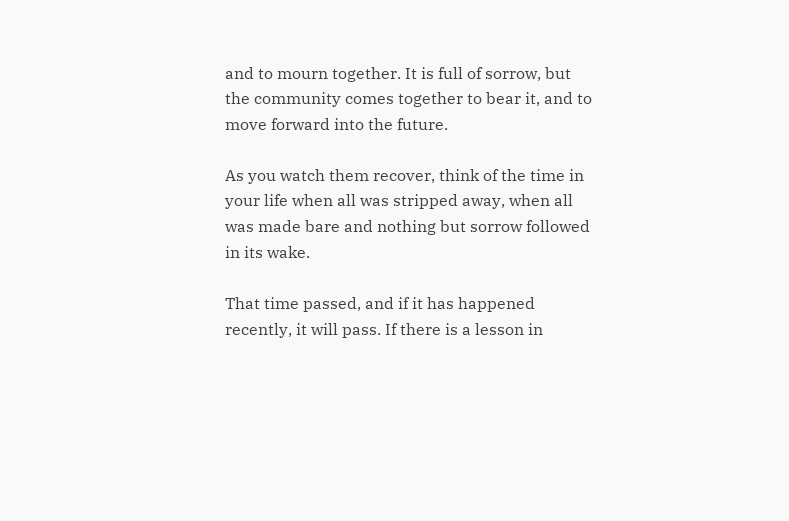and to mourn together. It is full of sorrow, but the community comes together to bear it, and to move forward into the future.

As you watch them recover, think of the time in your life when all was stripped away, when all was made bare and nothing but sorrow followed in its wake.

That time passed, and if it has happened recently, it will pass. If there is a lesson in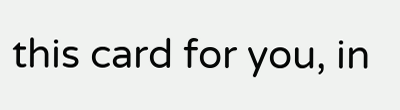this card for you, in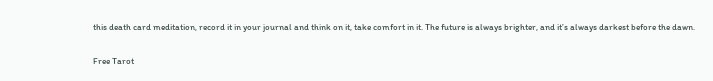this death card meditation, record it in your journal and think on it, take comfort in it. The future is always brighter, and it’s always darkest before the dawn.

Free Tarot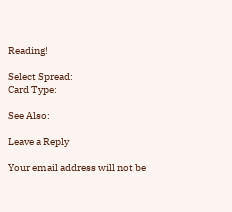Reading!

Select Spread:
Card Type:

See Also:

Leave a Reply

Your email address will not be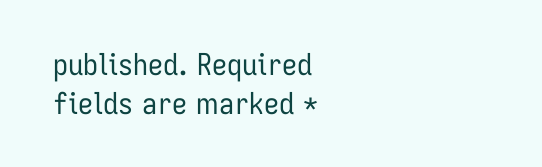published. Required fields are marked *